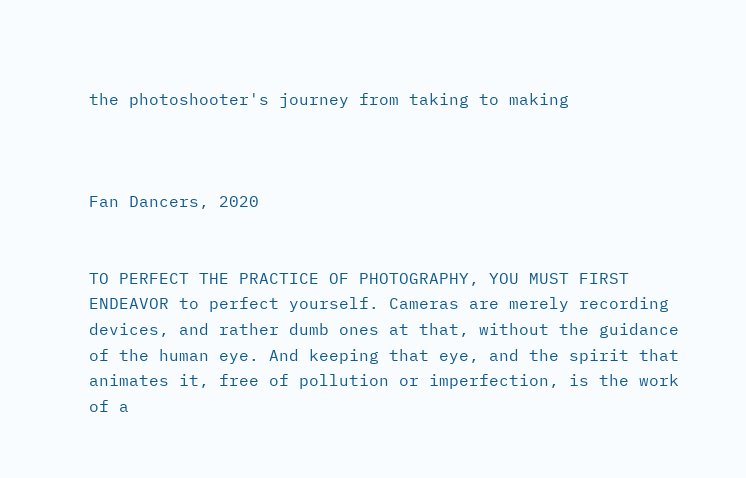the photoshooter's journey from taking to making



Fan Dancers, 2020


TO PERFECT THE PRACTICE OF PHOTOGRAPHY, YOU MUST FIRST ENDEAVOR to perfect yourself. Cameras are merely recording devices, and rather dumb ones at that, without the guidance of the human eye. And keeping that eye, and the spirit that animates it, free of pollution or imperfection, is the work of a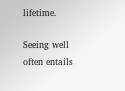lifetime.

Seeing well often entails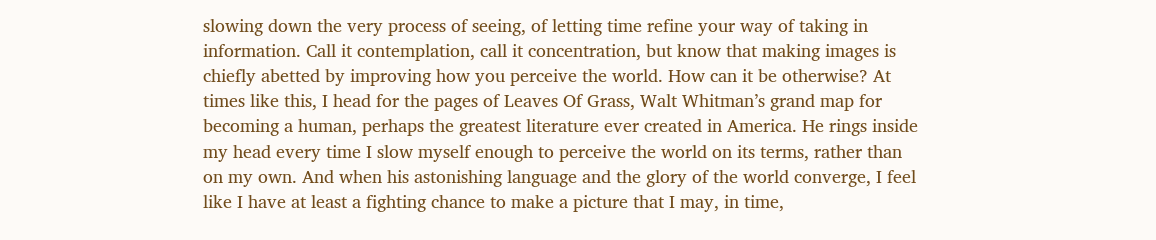slowing down the very process of seeing, of letting time refine your way of taking in information. Call it contemplation, call it concentration, but know that making images is chiefly abetted by improving how you perceive the world. How can it be otherwise? At times like this, I head for the pages of Leaves Of Grass, Walt Whitman’s grand map for becoming a human, perhaps the greatest literature ever created in America. He rings inside my head every time I slow myself enough to perceive the world on its terms, rather than on my own. And when his astonishing language and the glory of the world converge, I feel like I have at least a fighting chance to make a picture that I may, in time,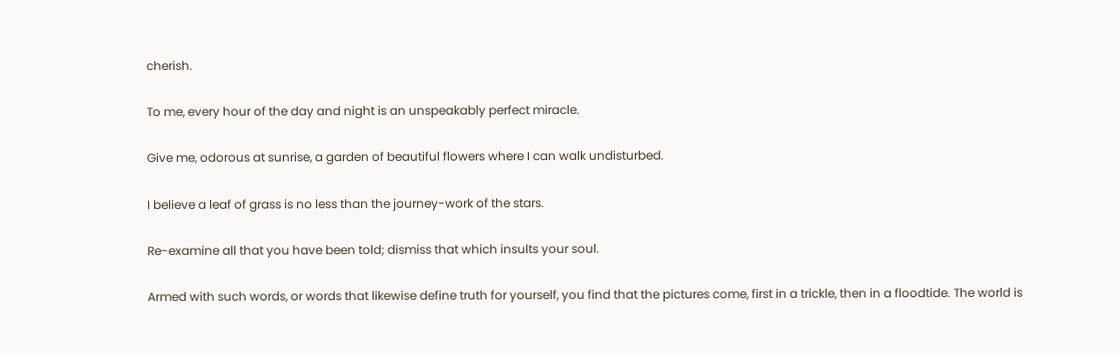cherish.

To me, every hour of the day and night is an unspeakably perfect miracle.

Give me, odorous at sunrise, a garden of beautiful flowers where I can walk undisturbed.

I believe a leaf of grass is no less than the journey-work of the stars.

Re-examine all that you have been told; dismiss that which insults your soul.

Armed with such words, or words that likewise define truth for yourself, you find that the pictures come, first in a trickle, then in a floodtide. The world is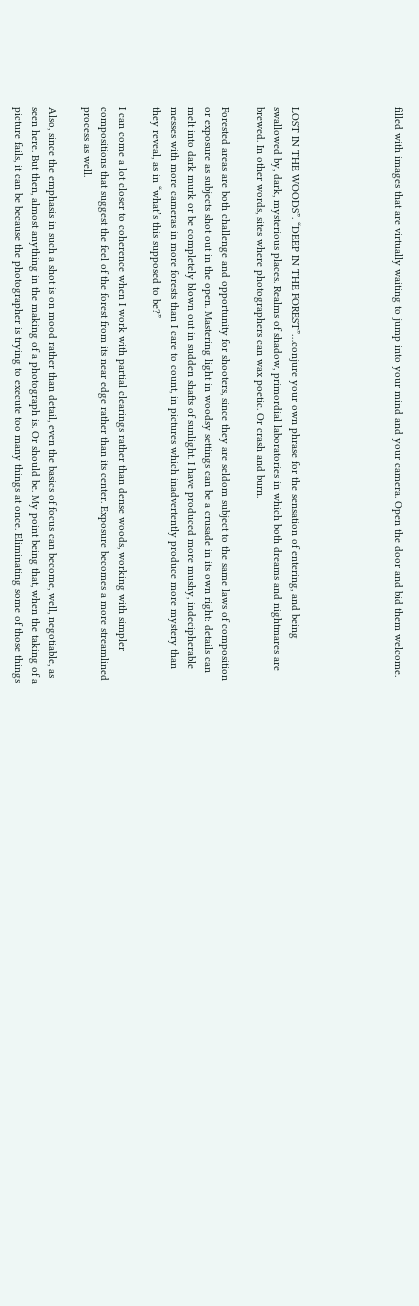filled with images that are virtually waiting to jump into your mind and your camera. Open the door and bid them welcome.





LOST IN THE WOODS”. “DEEP IN THE FOREST”…conjure your own phrase for the sensation of entering, and being swallowed by, dark, mysterious places. Realms of shadow, primordial laboratories in which both dreams and nightmares are brewed. In other words, sites where photographers can wax poetic. Or crash and burn.

Forested areas are both challenge and opportunity for shooters, since they are seldom subject to the same laws of composition or exposure as subjects shot out in the open. Mastering light in woodsy settings can be a crusade in its own right: details can melt into dark murk or be completely blown out in sudden shafts of sunlight. I have produced more mushy, indecipherable messes with more cameras in more forests than I care to count, in pictures which inadvertently produce more mystery than they reveal, as in “what’s this supposed to be?”

I can come a lot closer to coherence when I work with partial clearings rather than dense woods, working with simpler compositions that suggest the feel of the forest from its near edge rather than its center. Exposure becomes a more streamlined process as well.

Also, since the emphasis in such a shot is on mood rather than detail, even the basics of focus can become, well, negotiable, as seen here. But then, almost anything in the making of a photograph is. Or should be. My point being that, when the taking of a picture fails, it can be because the photographer is trying to execute too many things at once. Eliminating some of those things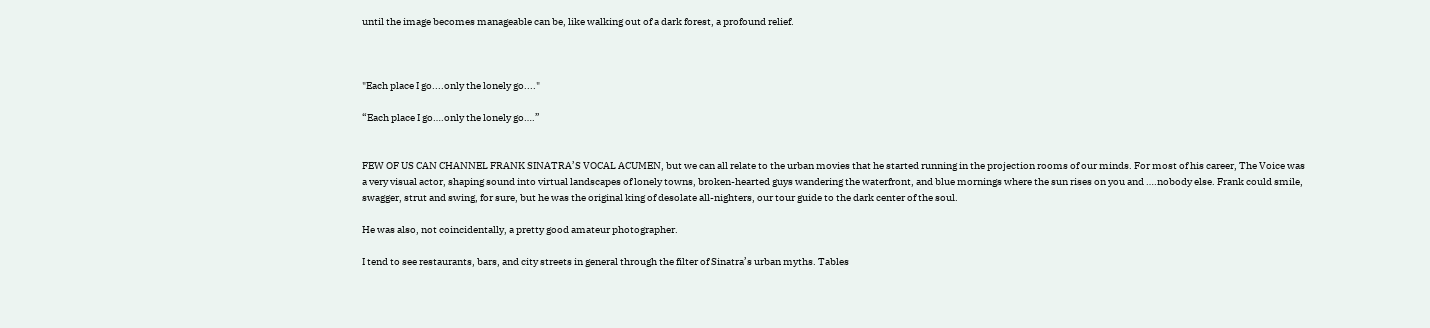until the image becomes manageable can be, like walking out of a dark forest, a profound relief.



"Each place I go....only the lonely go...."

“Each place I go….only the lonely go….”


FEW OF US CAN CHANNEL FRANK SINATRA’S VOCAL ACUMEN, but we can all relate to the urban movies that he started running in the projection rooms of our minds. For most of his career, The Voice was a very visual actor, shaping sound into virtual landscapes of lonely towns, broken-hearted guys wandering the waterfront, and blue mornings where the sun rises on you and ….nobody else. Frank could smile, swagger, strut and swing, for sure, but he was the original king of desolate all-nighters, our tour guide to the dark center of the soul.

He was also, not coincidentally, a pretty good amateur photographer.

I tend to see restaurants, bars, and city streets in general through the filter of Sinatra’s urban myths. Tables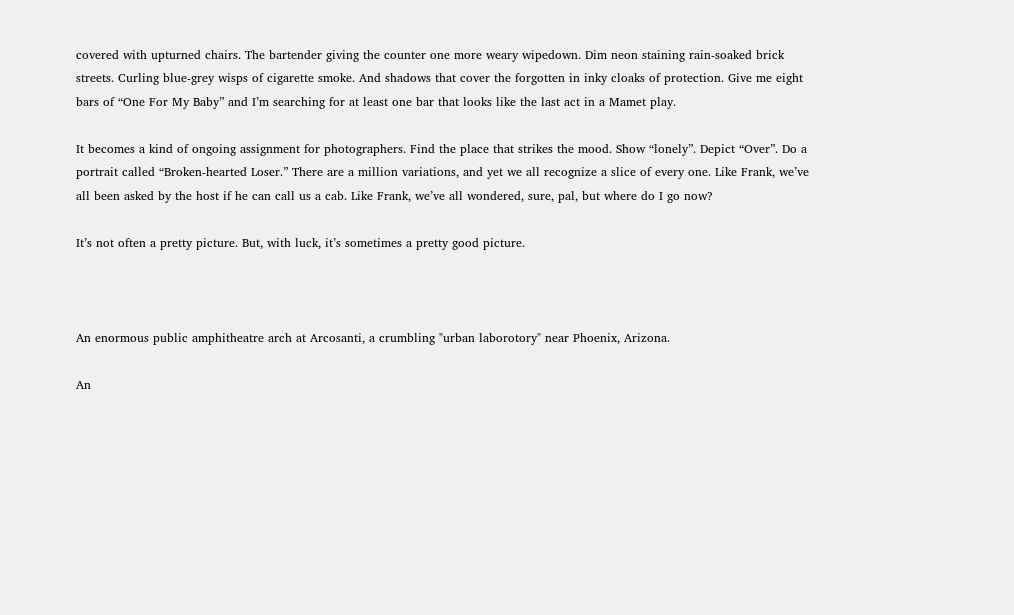covered with upturned chairs. The bartender giving the counter one more weary wipedown. Dim neon staining rain-soaked brick streets. Curling blue-grey wisps of cigarette smoke. And shadows that cover the forgotten in inky cloaks of protection. Give me eight bars of “One For My Baby” and I’m searching for at least one bar that looks like the last act in a Mamet play.

It becomes a kind of ongoing assignment for photographers. Find the place that strikes the mood. Show “lonely”. Depict “Over”. Do a portrait called “Broken-hearted Loser.” There are a million variations, and yet we all recognize a slice of every one. Like Frank, we’ve all been asked by the host if he can call us a cab. Like Frank, we’ve all wondered, sure, pal, but where do I go now?

It’s not often a pretty picture. But, with luck, it’s sometimes a pretty good picture.



An enormous public amphitheatre arch at Arcosanti, a crumbling "urban laborotory" near Phoenix, Arizona.

An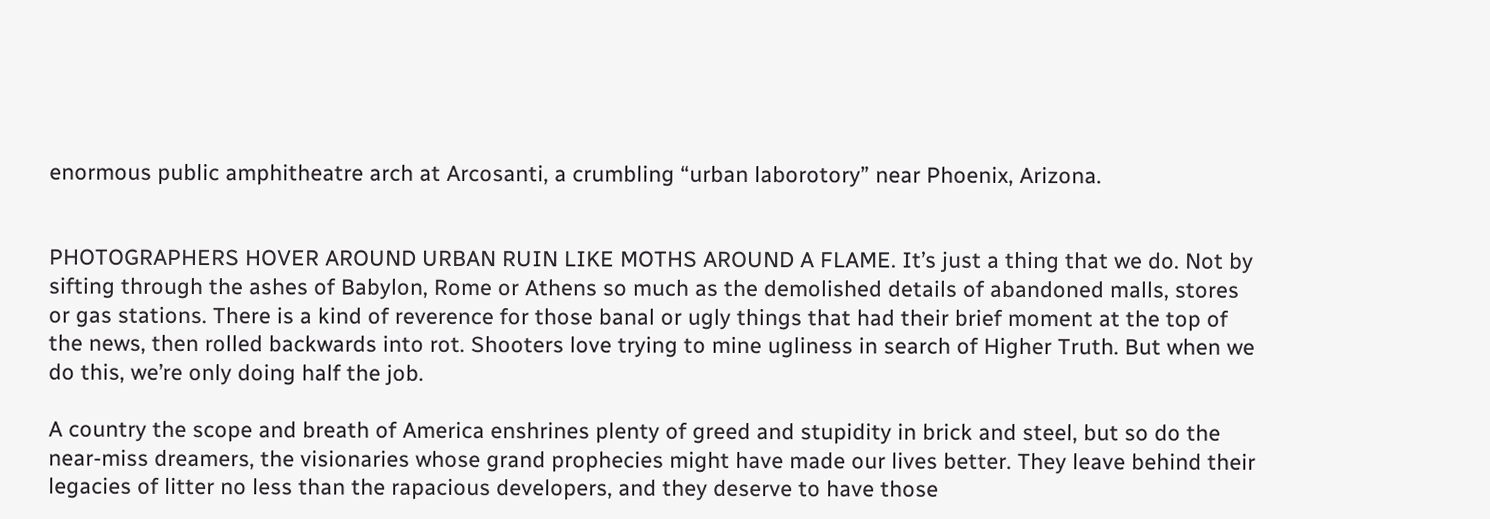enormous public amphitheatre arch at Arcosanti, a crumbling “urban laborotory” near Phoenix, Arizona.


PHOTOGRAPHERS HOVER AROUND URBAN RUIN LIKE MOTHS AROUND A FLAME. It’s just a thing that we do. Not by sifting through the ashes of Babylon, Rome or Athens so much as the demolished details of abandoned malls, stores or gas stations. There is a kind of reverence for those banal or ugly things that had their brief moment at the top of the news, then rolled backwards into rot. Shooters love trying to mine ugliness in search of Higher Truth. But when we do this, we’re only doing half the job.

A country the scope and breath of America enshrines plenty of greed and stupidity in brick and steel, but so do the near-miss dreamers, the visionaries whose grand prophecies might have made our lives better. They leave behind their legacies of litter no less than the rapacious developers, and they deserve to have those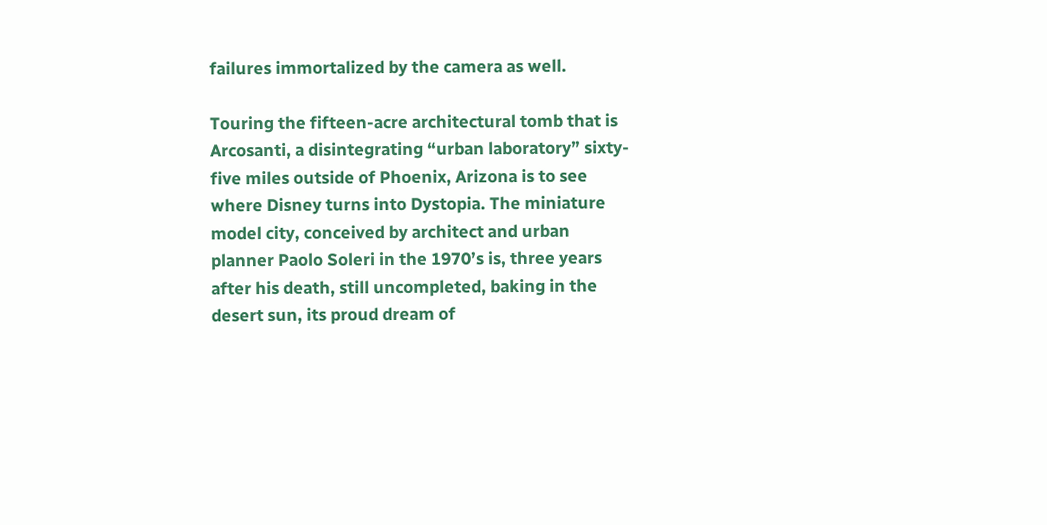failures immortalized by the camera as well.

Touring the fifteen-acre architectural tomb that is Arcosanti, a disintegrating “urban laboratory” sixty-five miles outside of Phoenix, Arizona is to see where Disney turns into Dystopia. The miniature model city, conceived by architect and urban planner Paolo Soleri in the 1970’s is, three years after his death, still uncompleted, baking in the desert sun, its proud dream of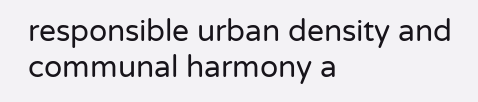responsible urban density and communal harmony a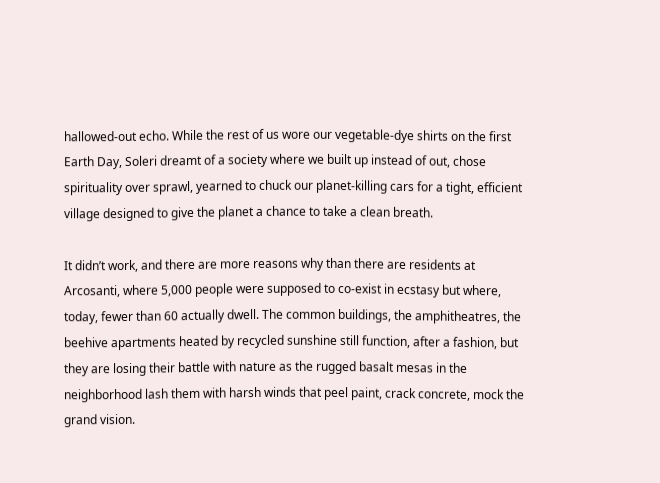hallowed-out echo. While the rest of us wore our vegetable-dye shirts on the first Earth Day, Soleri dreamt of a society where we built up instead of out, chose spirituality over sprawl, yearned to chuck our planet-killing cars for a tight, efficient village designed to give the planet a chance to take a clean breath.

It didn’t work, and there are more reasons why than there are residents at Arcosanti, where 5,000 people were supposed to co-exist in ecstasy but where, today, fewer than 60 actually dwell. The common buildings, the amphitheatres, the beehive apartments heated by recycled sunshine still function, after a fashion, but they are losing their battle with nature as the rugged basalt mesas in the neighborhood lash them with harsh winds that peel paint, crack concrete, mock the grand vision.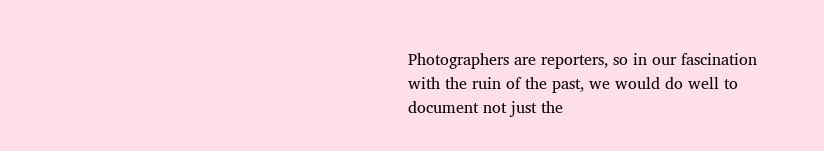Photographers are reporters, so in our fascination with the ruin of the past, we would do well to document not just the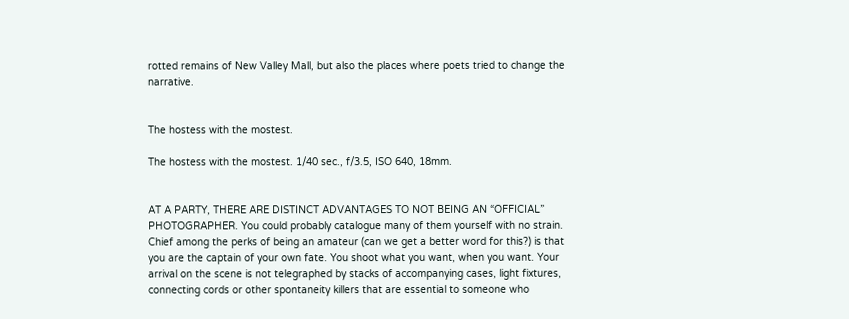rotted remains of New Valley Mall, but also the places where poets tried to change the narrative.


The hostess with the mostest.

The hostess with the mostest. 1/40 sec., f/3.5, ISO 640, 18mm.


AT A PARTY, THERE ARE DISTINCT ADVANTAGES TO NOT BEING AN “OFFICIAL” PHOTOGRAPHER. You could probably catalogue many of them yourself with no strain. Chief among the perks of being an amateur (can we get a better word for this?) is that you are the captain of your own fate. You shoot what you want, when you want. Your arrival on the scene is not telegraphed by stacks of accompanying cases, light fixtures, connecting cords or other spontaneity killers that are essential to someone who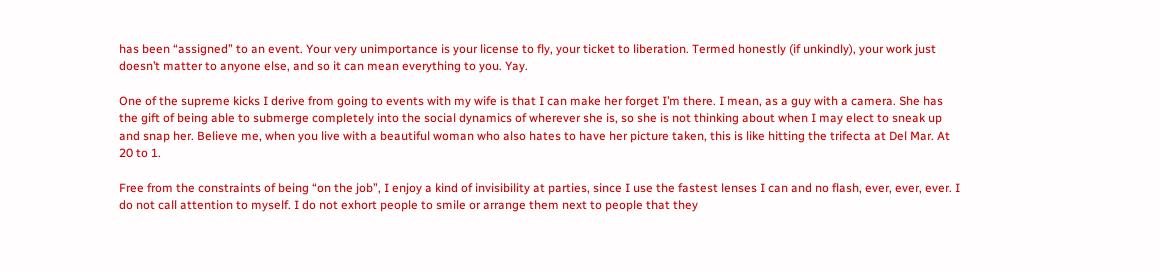has been “assigned” to an event. Your very unimportance is your license to fly, your ticket to liberation. Termed honestly (if unkindly), your work just doesn’t matter to anyone else, and so it can mean everything to you. Yay.

One of the supreme kicks I derive from going to events with my wife is that I can make her forget I’m there. I mean, as a guy with a camera. She has the gift of being able to submerge completely into the social dynamics of wherever she is, so she is not thinking about when I may elect to sneak up and snap her. Believe me, when you live with a beautiful woman who also hates to have her picture taken, this is like hitting the trifecta at Del Mar. At 20 to 1.

Free from the constraints of being “on the job”, I enjoy a kind of invisibility at parties, since I use the fastest lenses I can and no flash, ever, ever, ever. I do not call attention to myself. I do not exhort people to smile or arrange them next to people that they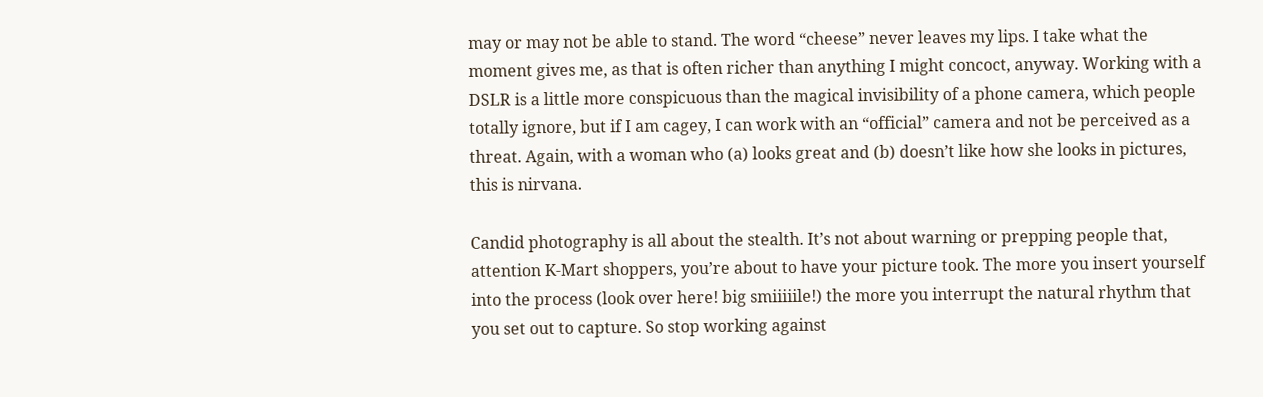may or may not be able to stand. The word “cheese” never leaves my lips. I take what the moment gives me, as that is often richer than anything I might concoct, anyway. Working with a DSLR is a little more conspicuous than the magical invisibility of a phone camera, which people totally ignore, but if I am cagey, I can work with an “official” camera and not be perceived as a threat. Again, with a woman who (a) looks great and (b) doesn’t like how she looks in pictures, this is nirvana.

Candid photography is all about the stealth. It’s not about warning or prepping people that, attention K-Mart shoppers, you’re about to have your picture took. The more you insert yourself into the process (look over here! big smiiiiile!) the more you interrupt the natural rhythm that you set out to capture. So stop working against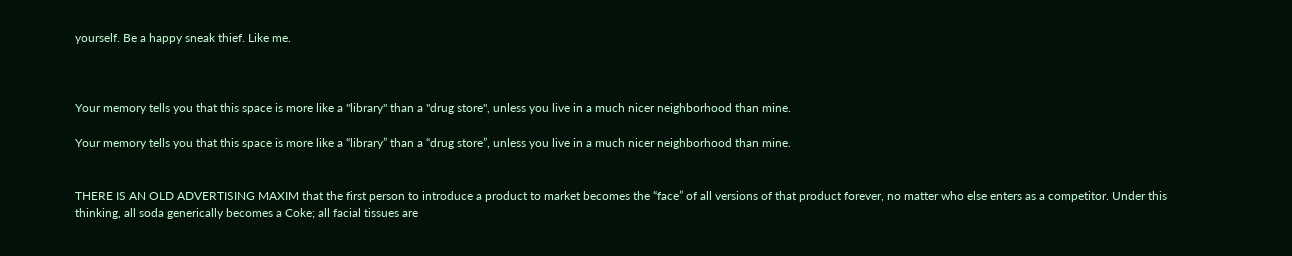yourself. Be a happy sneak thief. Like me.



Your memory tells you that this space is more like a "library" than a "drug store", unless you live in a much nicer neighborhood than mine.

Your memory tells you that this space is more like a “library” than a “drug store”, unless you live in a much nicer neighborhood than mine.


THERE IS AN OLD ADVERTISING MAXIM that the first person to introduce a product to market becomes the “face” of all versions of that product forever, no matter who else enters as a competitor. Under this thinking, all soda generically becomes a Coke; all facial tissues are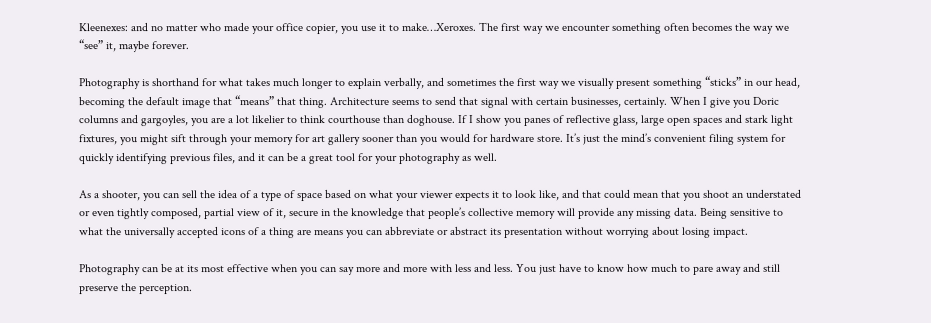Kleenexes: and no matter who made your office copier, you use it to make…Xeroxes. The first way we encounter something often becomes the way we “see” it, maybe forever.

Photography is shorthand for what takes much longer to explain verbally, and sometimes the first way we visually present something “sticks” in our head, becoming the default image that “means” that thing. Architecture seems to send that signal with certain businesses, certainly. When I give you Doric columns and gargoyles, you are a lot likelier to think courthouse than doghouse. If I show you panes of reflective glass, large open spaces and stark light fixtures, you might sift through your memory for art gallery sooner than you would for hardware store. It’s just the mind’s convenient filing system for quickly identifying previous files, and it can be a great tool for your photography as well.

As a shooter, you can sell the idea of a type of space based on what your viewer expects it to look like, and that could mean that you shoot an understated or even tightly composed, partial view of it, secure in the knowledge that people’s collective memory will provide any missing data. Being sensitive to what the universally accepted icons of a thing are means you can abbreviate or abstract its presentation without worrying about losing impact.

Photography can be at its most effective when you can say more and more with less and less. You just have to know how much to pare away and still preserve the perception.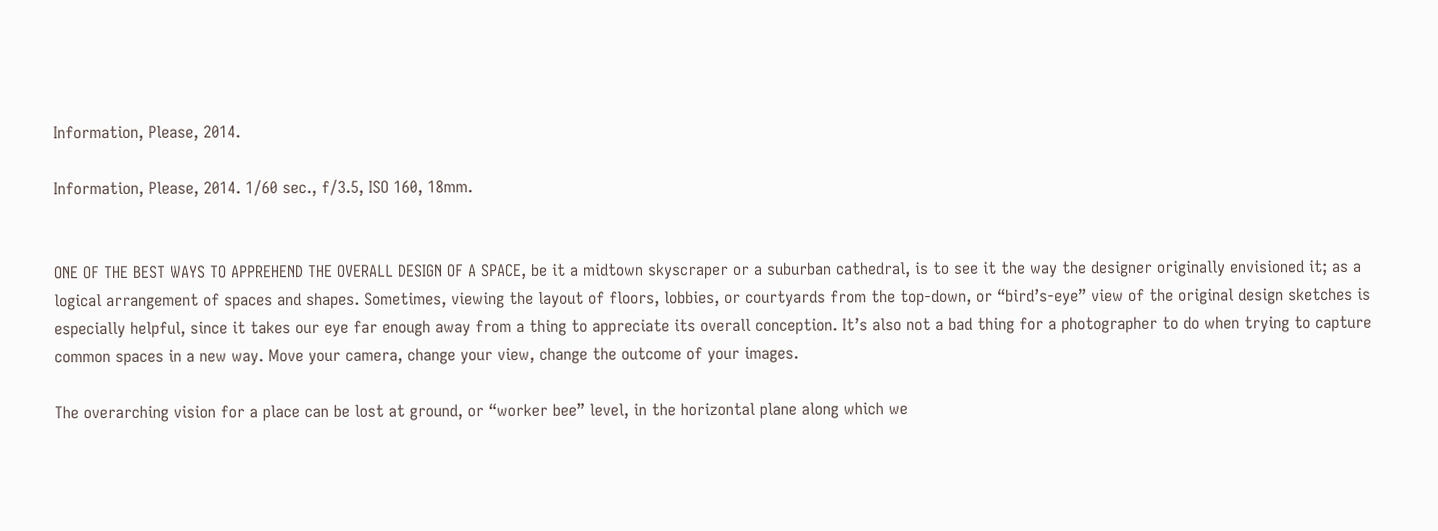Information, Please, 2014.

Information, Please, 2014. 1/60 sec., f/3.5, ISO 160, 18mm.


ONE OF THE BEST WAYS TO APPREHEND THE OVERALL DESIGN OF A SPACE, be it a midtown skyscraper or a suburban cathedral, is to see it the way the designer originally envisioned it; as a logical arrangement of spaces and shapes. Sometimes, viewing the layout of floors, lobbies, or courtyards from the top-down, or “bird’s-eye” view of the original design sketches is especially helpful, since it takes our eye far enough away from a thing to appreciate its overall conception. It’s also not a bad thing for a photographer to do when trying to capture common spaces in a new way. Move your camera, change your view, change the outcome of your images.

The overarching vision for a place can be lost at ground, or “worker bee” level, in the horizontal plane along which we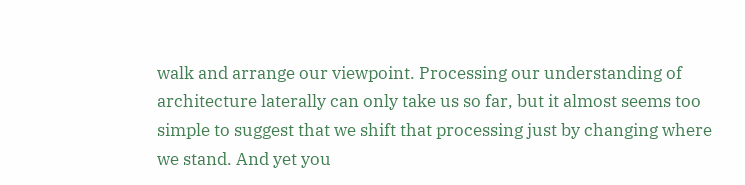walk and arrange our viewpoint. Processing our understanding of architecture laterally can only take us so far, but it almost seems too simple to suggest that we shift that processing just by changing where we stand. And yet you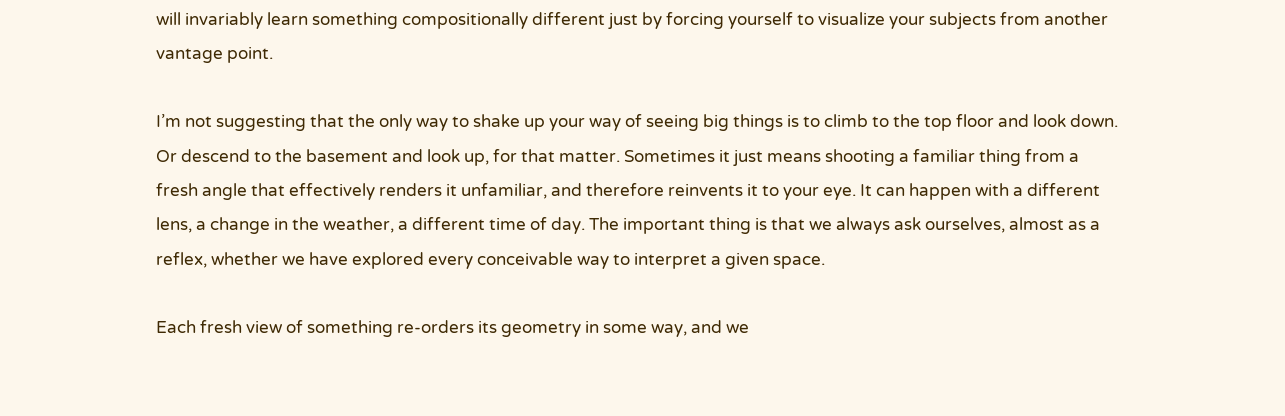will invariably learn something compositionally different just by forcing yourself to visualize your subjects from another vantage point.

I’m not suggesting that the only way to shake up your way of seeing big things is to climb to the top floor and look down. Or descend to the basement and look up, for that matter. Sometimes it just means shooting a familiar thing from a fresh angle that effectively renders it unfamiliar, and therefore reinvents it to your eye. It can happen with a different lens, a change in the weather, a different time of day. The important thing is that we always ask ourselves, almost as a reflex, whether we have explored every conceivable way to interpret a given space.

Each fresh view of something re-orders its geometry in some way, and we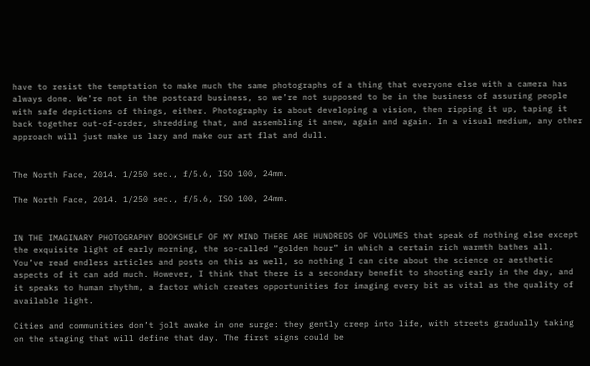have to resist the temptation to make much the same photographs of a thing that everyone else with a camera has always done. We’re not in the postcard business, so we’re not supposed to be in the business of assuring people with safe depictions of things, either. Photography is about developing a vision, then ripping it up, taping it back together out-of-order, shredding that, and assembling it anew, again and again. In a visual medium, any other approach will just make us lazy and make our art flat and dull.


The North Face, 2014. 1/250 sec., f/5.6, ISO 100, 24mm.

The North Face, 2014. 1/250 sec., f/5.6, ISO 100, 24mm.


IN THE IMAGINARY PHOTOGRAPHY BOOKSHELF OF MY MIND THERE ARE HUNDREDS OF VOLUMES that speak of nothing else except the exquisite light of early morning, the so-called “golden hour” in which a certain rich warmth bathes all. You’ve read endless articles and posts on this as well, so nothing I can cite about the science or aesthetic aspects of it can add much. However, I think that there is a secondary benefit to shooting early in the day, and it speaks to human rhythm, a factor which creates opportunities for imaging every bit as vital as the quality of available light.

Cities and communities don’t jolt awake in one surge: they gently creep into life, with streets gradually taking on the staging that will define that day. The first signs could be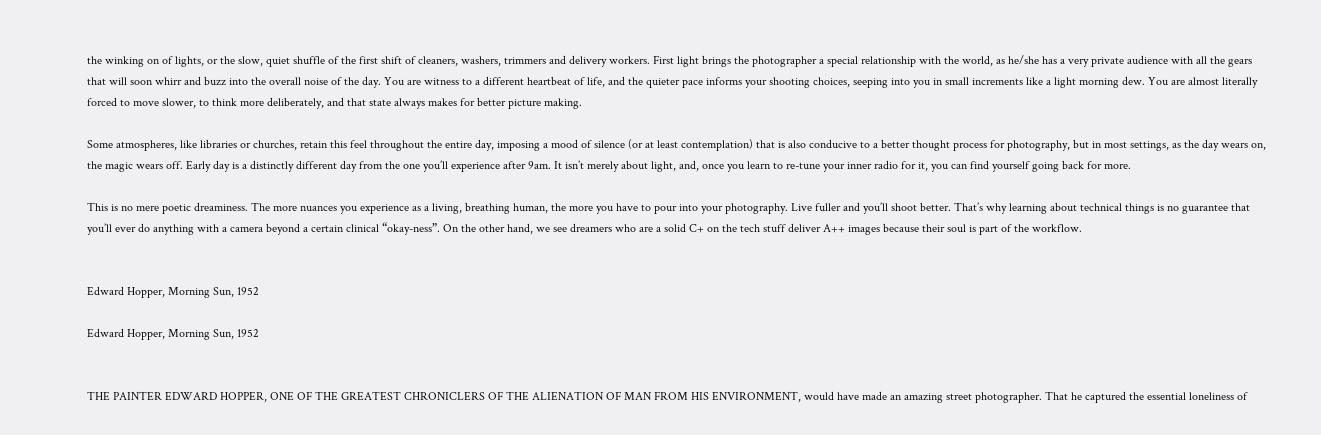the winking on of lights, or the slow, quiet shuffle of the first shift of cleaners, washers, trimmers and delivery workers. First light brings the photographer a special relationship with the world, as he/she has a very private audience with all the gears that will soon whirr and buzz into the overall noise of the day. You are witness to a different heartbeat of life, and the quieter pace informs your shooting choices, seeping into you in small increments like a light morning dew. You are almost literally forced to move slower, to think more deliberately, and that state always makes for better picture making.

Some atmospheres, like libraries or churches, retain this feel throughout the entire day, imposing a mood of silence (or at least contemplation) that is also conducive to a better thought process for photography, but in most settings, as the day wears on, the magic wears off. Early day is a distinctly different day from the one you’ll experience after 9am. It isn’t merely about light, and, once you learn to re-tune your inner radio for it, you can find yourself going back for more.

This is no mere poetic dreaminess. The more nuances you experience as a living, breathing human, the more you have to pour into your photography. Live fuller and you’ll shoot better. That’s why learning about technical things is no guarantee that you’ll ever do anything with a camera beyond a certain clinical “okay-ness”. On the other hand, we see dreamers who are a solid C+ on the tech stuff deliver A++ images because their soul is part of the workflow.


Edward Hopper, Morning Sun, 1952

Edward Hopper, Morning Sun, 1952


THE PAINTER EDWARD HOPPER, ONE OF THE GREATEST CHRONICLERS OF THE ALIENATION OF MAN FROM HIS ENVIRONMENT, would have made an amazing street photographer. That he captured the essential loneliness of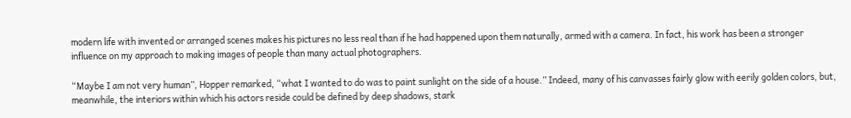modern life with invented or arranged scenes makes his pictures no less real than if he had happened upon them naturally, armed with a camera. In fact, his work has been a stronger influence on my approach to making images of people than many actual photographers.

“Maybe I am not very human”, Hopper remarked, “what I wanted to do was to paint sunlight on the side of a house.” Indeed, many of his canvasses fairly glow with eerily golden colors, but, meanwhile, the interiors within which his actors reside could be defined by deep shadows, stark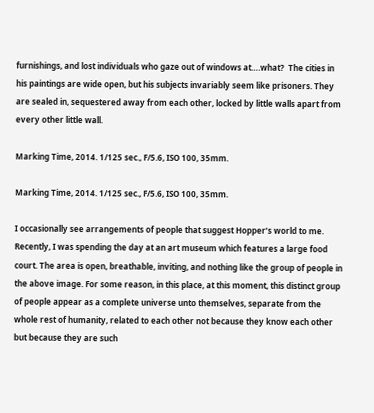furnishings, and lost individuals who gaze out of windows at….what?  The cities in his paintings are wide open, but his subjects invariably seem like prisoners. They are sealed in, sequestered away from each other, locked by little walls apart from every other little wall.

Marking Time, 2014. 1/125 sec., F/5.6, ISO 100, 35mm.

Marking Time, 2014. 1/125 sec., F/5.6, ISO 100, 35mm.

I occasionally see arrangements of people that suggest Hopper’s world to me. Recently, I was spending the day at an art museum which features a large food court. The area is open, breathable, inviting, and nothing like the group of people in the above image. For some reason, in this place, at this moment, this distinct group of people appear as a complete universe unto themselves, separate from the whole rest of humanity, related to each other not because they know each other but because they are such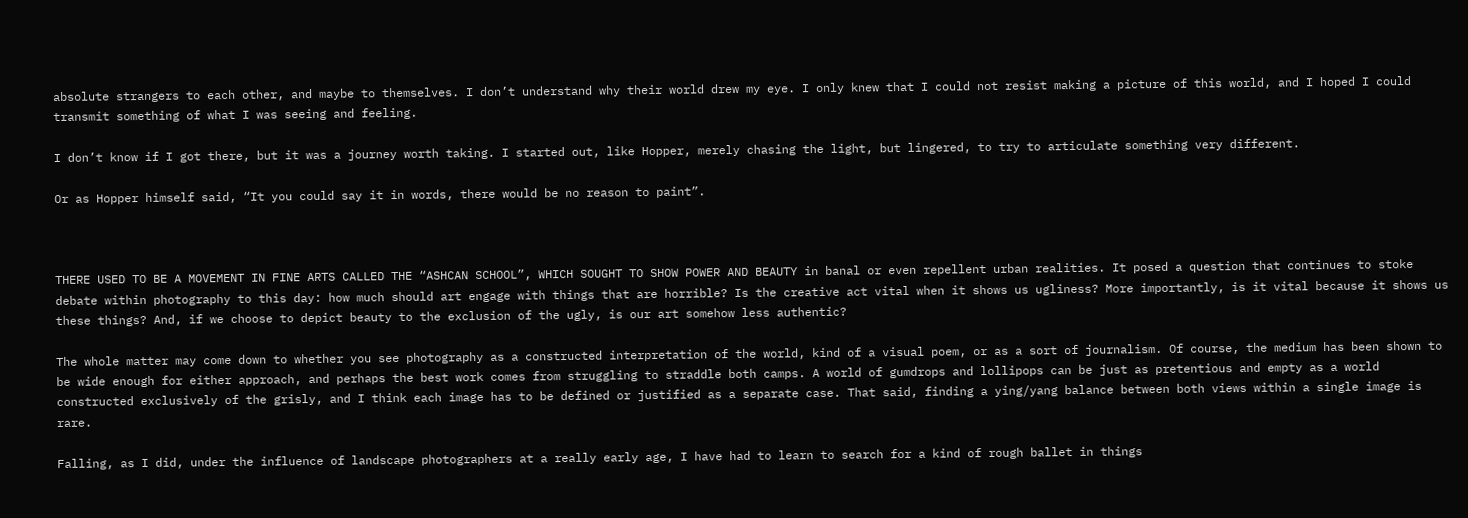absolute strangers to each other, and maybe to themselves. I don’t understand why their world drew my eye. I only knew that I could not resist making a picture of this world, and I hoped I could transmit something of what I was seeing and feeling.

I don’t know if I got there, but it was a journey worth taking. I started out, like Hopper, merely chasing the light, but lingered, to try to articulate something very different.

Or as Hopper himself said, “It you could say it in words, there would be no reason to paint”.



THERE USED TO BE A MOVEMENT IN FINE ARTS CALLED THE “ASHCAN SCHOOL”, WHICH SOUGHT TO SHOW POWER AND BEAUTY in banal or even repellent urban realities. It posed a question that continues to stoke debate within photography to this day: how much should art engage with things that are horrible? Is the creative act vital when it shows us ugliness? More importantly, is it vital because it shows us these things? And, if we choose to depict beauty to the exclusion of the ugly, is our art somehow less authentic?

The whole matter may come down to whether you see photography as a constructed interpretation of the world, kind of a visual poem, or as a sort of journalism. Of course, the medium has been shown to be wide enough for either approach, and perhaps the best work comes from struggling to straddle both camps. A world of gumdrops and lollipops can be just as pretentious and empty as a world constructed exclusively of the grisly, and I think each image has to be defined or justified as a separate case. That said, finding a ying/yang balance between both views within a single image is rare.

Falling, as I did, under the influence of landscape photographers at a really early age, I have had to learn to search for a kind of rough ballet in things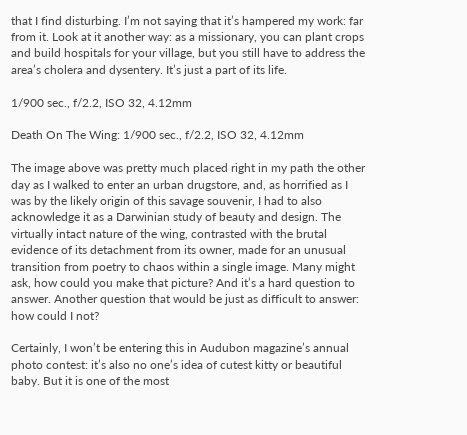that I find disturbing. I’m not saying that it’s hampered my work: far from it. Look at it another way: as a missionary, you can plant crops and build hospitals for your village, but you still have to address the area’s cholera and dysentery. It’s just a part of its life.

1/900 sec., f/2.2, ISO 32, 4.12mm

Death On The Wing: 1/900 sec., f/2.2, ISO 32, 4.12mm

The image above was pretty much placed right in my path the other day as I walked to enter an urban drugstore, and, as horrified as I was by the likely origin of this savage souvenir, I had to also acknowledge it as a Darwinian study of beauty and design. The virtually intact nature of the wing, contrasted with the brutal evidence of its detachment from its owner, made for an unusual transition from poetry to chaos within a single image. Many might ask, how could you make that picture? And it’s a hard question to answer. Another question that would be just as difficult to answer: how could I not?

Certainly, I won’t be entering this in Audubon magazine’s annual photo contest: it’s also no one’s idea of cutest kitty or beautiful baby. But it is one of the most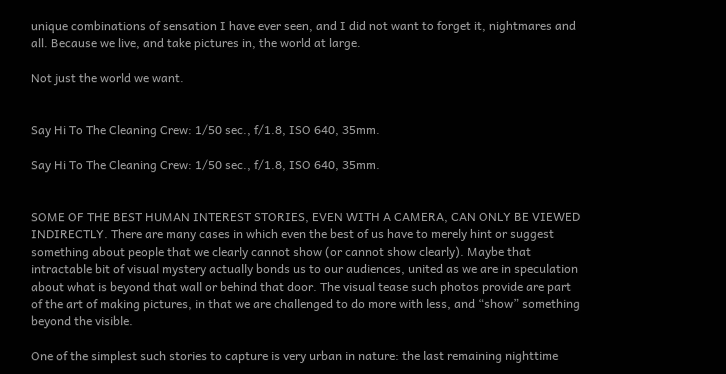unique combinations of sensation I have ever seen, and I did not want to forget it, nightmares and all. Because we live, and take pictures in, the world at large.

Not just the world we want.


Say Hi To The Cleaning Crew: 1/50 sec., f/1.8, ISO 640, 35mm.

Say Hi To The Cleaning Crew: 1/50 sec., f/1.8, ISO 640, 35mm.


SOME OF THE BEST HUMAN INTEREST STORIES, EVEN WITH A CAMERA, CAN ONLY BE VIEWED INDIRECTLY. There are many cases in which even the best of us have to merely hint or suggest something about people that we clearly cannot show (or cannot show clearly). Maybe that intractable bit of visual mystery actually bonds us to our audiences, united as we are in speculation about what is beyond that wall or behind that door. The visual tease such photos provide are part of the art of making pictures, in that we are challenged to do more with less, and “show” something beyond the visible.

One of the simplest such stories to capture is very urban in nature: the last remaining nighttime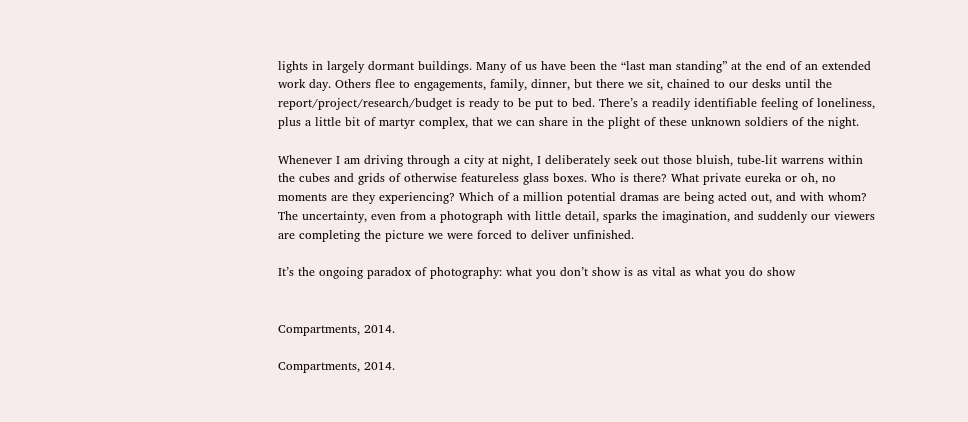lights in largely dormant buildings. Many of us have been the “last man standing” at the end of an extended work day. Others flee to engagements, family, dinner, but there we sit, chained to our desks until the report/project/research/budget is ready to be put to bed. There’s a readily identifiable feeling of loneliness, plus a little bit of martyr complex, that we can share in the plight of these unknown soldiers of the night.

Whenever I am driving through a city at night, I deliberately seek out those bluish, tube-lit warrens within the cubes and grids of otherwise featureless glass boxes. Who is there? What private eureka or oh, no moments are they experiencing? Which of a million potential dramas are being acted out, and with whom? The uncertainty, even from a photograph with little detail, sparks the imagination, and suddenly our viewers are completing the picture we were forced to deliver unfinished.

It’s the ongoing paradox of photography: what you don’t show is as vital as what you do show


Compartments, 2014.

Compartments, 2014.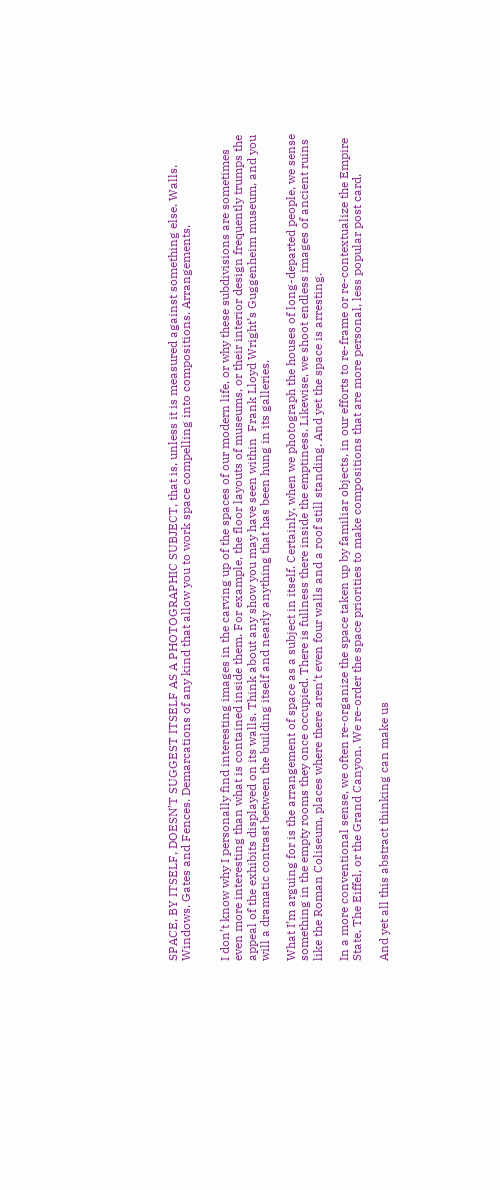SPACE, BY ITSELF, DOESN’T SUGGEST ITSELF AS A PHOTOGRAPHIC SUBJECT, that is, unless it is measured against something else. Walls. Windows. Gates and Fences. Demarcations of any kind that allow you to work space compelling into compositions. Arrangements.


I don’t know why I personally find interesting images in the carving up of the spaces of our modern life, or why these subdivisions are sometimes even more interesting than what is contained inside them. For example, the floor layouts of museums, or their interior design frequently trumps the appeal of the exhibits displayed on its walls. Think about any show you may have seen within  Frank Lloyd Wright’s Guggenheim museum, and you will a dramatic contrast between the building itself and nearly anything that has been hung in its galleries.

What I’m arguing for is the arrangement of space as a subject in itself. Certainly, when we photograph the houses of long-departed people, we sense something in the empty rooms they once occupied. There is fullness there inside the emptiness. Likewise, we shoot endless images of ancient ruins like the Roman Coliseum, places where there aren’t even four walls and a roof still standing. And yet the space is arresting.

In a more conventional sense, we often re-organize the space taken up by familiar objects, in our efforts to re-frame or re-contextualize the Empire State, The Eiffel, or the Grand Canyon. We re-order the space priorities to make compositions that are more personal, less popular post card.

And yet all this abstract thinking can make us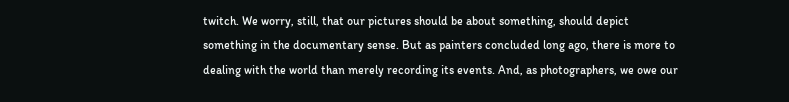twitch. We worry, still, that our pictures should be about something, should depict something in the documentary sense. But as painters concluded long ago, there is more to dealing with the world than merely recording its events. And, as photographers, we owe our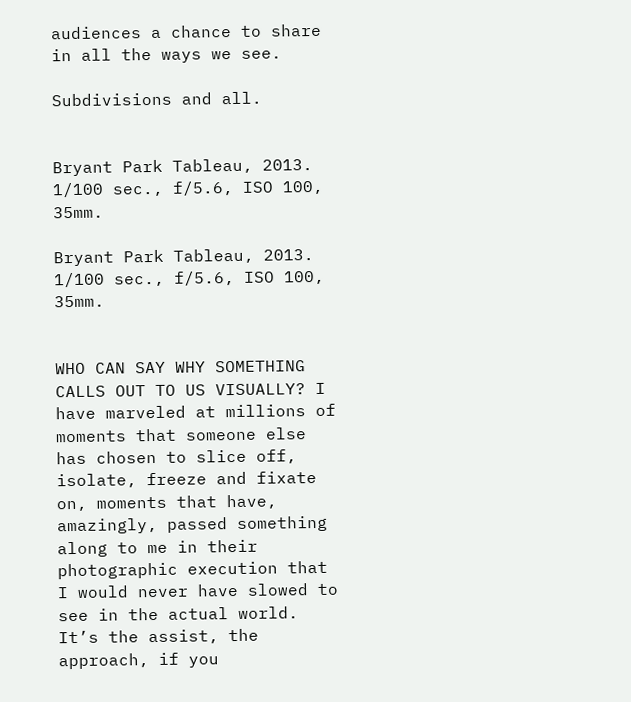audiences a chance to share in all the ways we see.

Subdivisions and all.


Bryant Park Tableau, 2013. 1/100 sec., f/5.6, ISO 100, 35mm.

Bryant Park Tableau, 2013. 1/100 sec., f/5.6, ISO 100, 35mm.


WHO CAN SAY WHY SOMETHING CALLS OUT TO US VISUALLY? I have marveled at millions of moments that someone else has chosen to slice off, isolate, freeze and fixate on, moments that have, amazingly, passed something along to me in their photographic execution that I would never have slowed to see in the actual world. It’s the assist, the approach, if you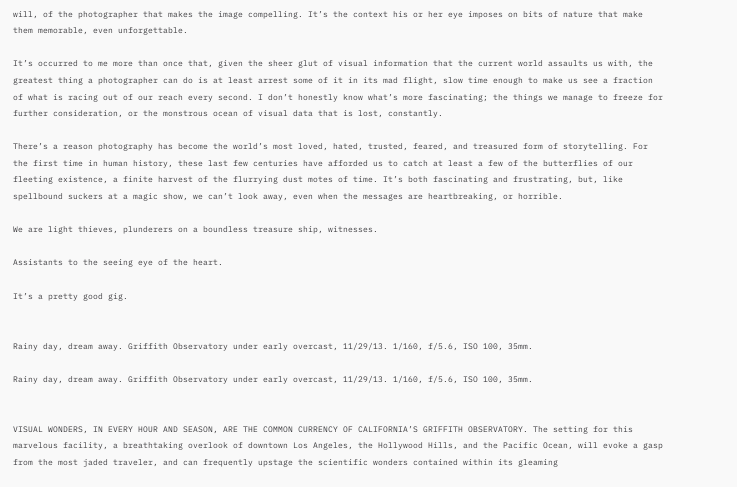will, of the photographer that makes the image compelling. It’s the context his or her eye imposes on bits of nature that make them memorable, even unforgettable.

It’s occurred to me more than once that, given the sheer glut of visual information that the current world assaults us with, the greatest thing a photographer can do is at least arrest some of it in its mad flight, slow time enough to make us see a fraction of what is racing out of our reach every second. I don’t honestly know what’s more fascinating; the things we manage to freeze for further consideration, or the monstrous ocean of visual data that is lost, constantly.

There’s a reason photography has become the world’s most loved, hated, trusted, feared, and treasured form of storytelling. For the first time in human history, these last few centuries have afforded us to catch at least a few of the butterflies of our fleeting existence, a finite harvest of the flurrying dust motes of time. It’s both fascinating and frustrating, but, like spellbound suckers at a magic show, we can’t look away, even when the messages are heartbreaking, or horrible.

We are light thieves, plunderers on a boundless treasure ship, witnesses.

Assistants to the seeing eye of the heart.

It’s a pretty good gig.


Rainy day, dream away. Griffith Observatory under early overcast, 11/29/13. 1/160, f/5.6, ISO 100, 35mm.

Rainy day, dream away. Griffith Observatory under early overcast, 11/29/13. 1/160, f/5.6, ISO 100, 35mm.


VISUAL WONDERS, IN EVERY HOUR AND SEASON, ARE THE COMMON CURRENCY OF CALIFORNIA’S GRIFFITH OBSERVATORY. The setting for this marvelous facility, a breathtaking overlook of downtown Los Angeles, the Hollywood Hills, and the Pacific Ocean, will evoke a gasp from the most jaded traveler, and can frequently upstage the scientific wonders contained within its gleaming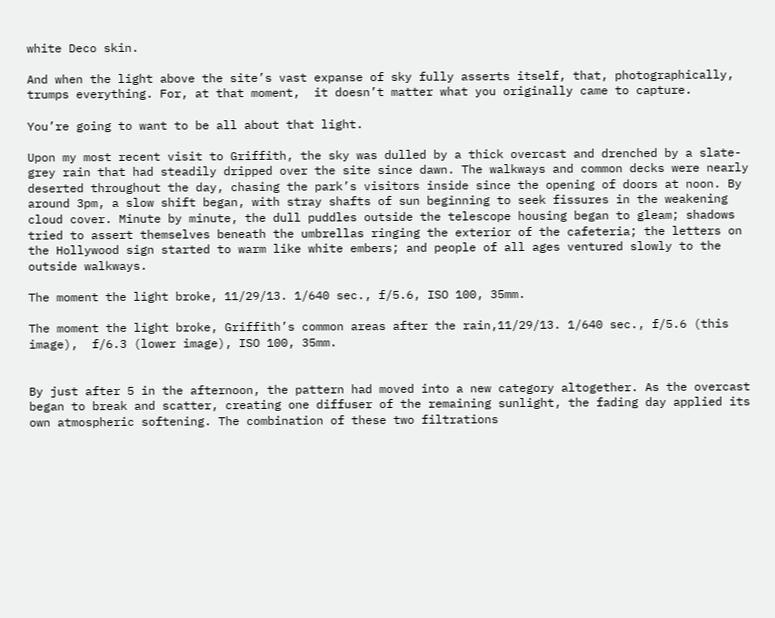white Deco skin.

And when the light above the site’s vast expanse of sky fully asserts itself, that, photographically, trumps everything. For, at that moment,  it doesn’t matter what you originally came to capture.

You’re going to want to be all about that light.

Upon my most recent visit to Griffith, the sky was dulled by a thick overcast and drenched by a slate-grey rain that had steadily dripped over the site since dawn. The walkways and common decks were nearly deserted throughout the day, chasing the park’s visitors inside since the opening of doors at noon. By around 3pm, a slow shift began, with stray shafts of sun beginning to seek fissures in the weakening cloud cover. Minute by minute, the dull puddles outside the telescope housing began to gleam; shadows tried to assert themselves beneath the umbrellas ringing the exterior of the cafeteria; the letters on the Hollywood sign started to warm like white embers; and people of all ages ventured slowly to the outside walkways.

The moment the light broke, 11/29/13. 1/640 sec., f/5.6, ISO 100, 35mm.

The moment the light broke, Griffith’s common areas after the rain,11/29/13. 1/640 sec., f/5.6 (this image),  f/6.3 (lower image), ISO 100, 35mm.


By just after 5 in the afternoon, the pattern had moved into a new category altogether. As the overcast began to break and scatter, creating one diffuser of the remaining sunlight, the fading day applied its own atmospheric softening. The combination of these two filtrations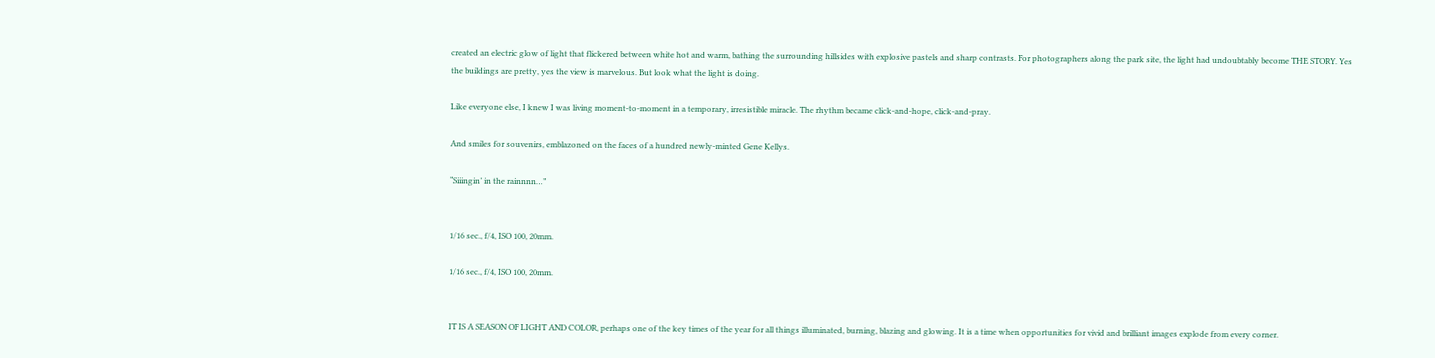created an electric glow of light that flickered between white hot and warm, bathing the surrounding hillsides with explosive pastels and sharp contrasts. For photographers along the park site, the light had undoubtably become THE STORY. Yes the buildings are pretty, yes the view is marvelous. But look what the light is doing.

Like everyone else, I knew I was living moment-to-moment in a temporary, irresistible miracle. The rhythm became click-and-hope, click-and-pray.

And smiles for souvenirs, emblazoned on the faces of a hundred newly-minted Gene Kellys.

“Siiingin’ in the rainnnn…”


1/16 sec., f/4, ISO 100, 20mm.

1/16 sec., f/4, ISO 100, 20mm.


IT IS A SEASON OF LIGHT AND COLOR, perhaps one of the key times of the year for all things illuminated, burning, blazing and glowing. It is a time when opportunities for vivid and brilliant images explode from every corner.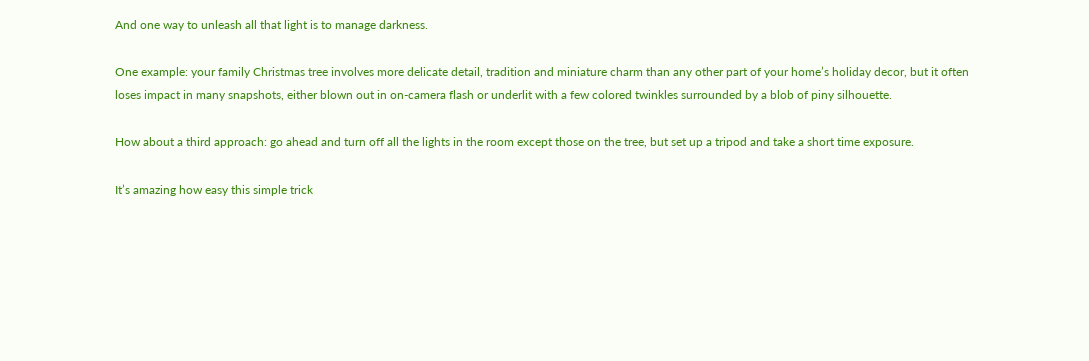And one way to unleash all that light is to manage darkness.

One example: your family Christmas tree involves more delicate detail, tradition and miniature charm than any other part of your home’s holiday decor, but it often loses impact in many snapshots, either blown out in on-camera flash or underlit with a few colored twinkles surrounded by a blob of piny silhouette.

How about a third approach: go ahead and turn off all the lights in the room except those on the tree, but set up a tripod and take a short time exposure.

It’s amazing how easy this simple trick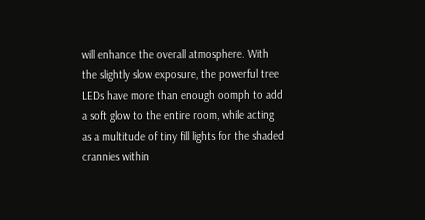will enhance the overall atmosphere. With the slightly slow exposure, the powerful tree LEDs have more than enough oomph to add a soft glow to the entire room, while acting as a multitude of tiny fill lights for the shaded crannies within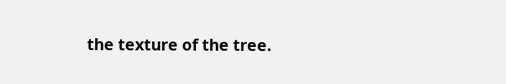the texture of the tree.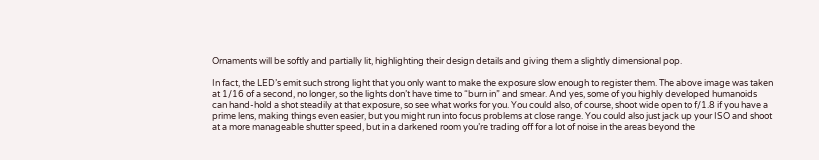Ornaments will be softly and partially lit, highlighting their design details and giving them a slightly dimensional pop.

In fact, the LED’s emit such strong light that you only want to make the exposure slow enough to register them. The above image was taken at 1/16 of a second, no longer, so the lights don’t have time to “burn in” and smear. And yes, some of you highly developed humanoids  can hand-hold a shot steadily at that exposure, so see what works for you. You could also, of course, shoot wide open to f/1.8 if you have a prime lens, making things even easier, but you might run into focus problems at close range. You could also just jack up your ISO and shoot at a more manageable shutter speed, but in a darkened room you’re trading off for a lot of noise in the areas beyond the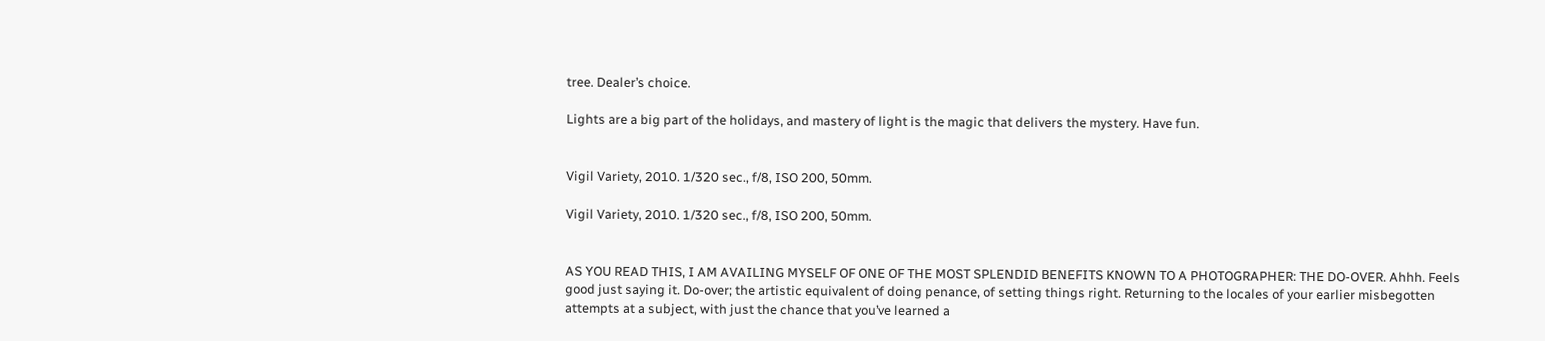tree. Dealer’s choice.

Lights are a big part of the holidays, and mastery of light is the magic that delivers the mystery. Have fun.


Vigil Variety, 2010. 1/320 sec., f/8, ISO 200, 50mm.

Vigil Variety, 2010. 1/320 sec., f/8, ISO 200, 50mm.


AS YOU READ THIS, I AM AVAILING MYSELF OF ONE OF THE MOST SPLENDID BENEFITS KNOWN TO A PHOTOGRAPHER: THE DO-OVER. Ahhh. Feels good just saying it. Do-over; the artistic equivalent of doing penance, of setting things right. Returning to the locales of your earlier misbegotten attempts at a subject, with just the chance that you’ve learned a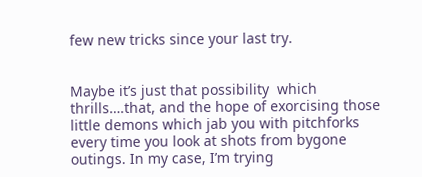few new tricks since your last try.


Maybe it’s just that possibility  which thrills….that, and the hope of exorcising those little demons which jab you with pitchforks every time you look at shots from bygone outings. In my case, I’m trying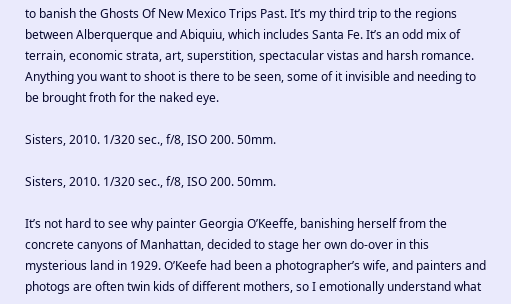to banish the Ghosts Of New Mexico Trips Past. It’s my third trip to the regions between Alberquerque and Abiquiu, which includes Santa Fe. It’s an odd mix of terrain, economic strata, art, superstition, spectacular vistas and harsh romance. Anything you want to shoot is there to be seen, some of it invisible and needing to be brought froth for the naked eye.

Sisters, 2010. 1/320 sec., f/8, ISO 200. 50mm.

Sisters, 2010. 1/320 sec., f/8, ISO 200. 50mm.

It’s not hard to see why painter Georgia O’Keeffe, banishing herself from the concrete canyons of Manhattan, decided to stage her own do-over in this mysterious land in 1929. O’Keefe had been a photographer’s wife, and painters and photogs are often twin kids of different mothers, so I emotionally understand what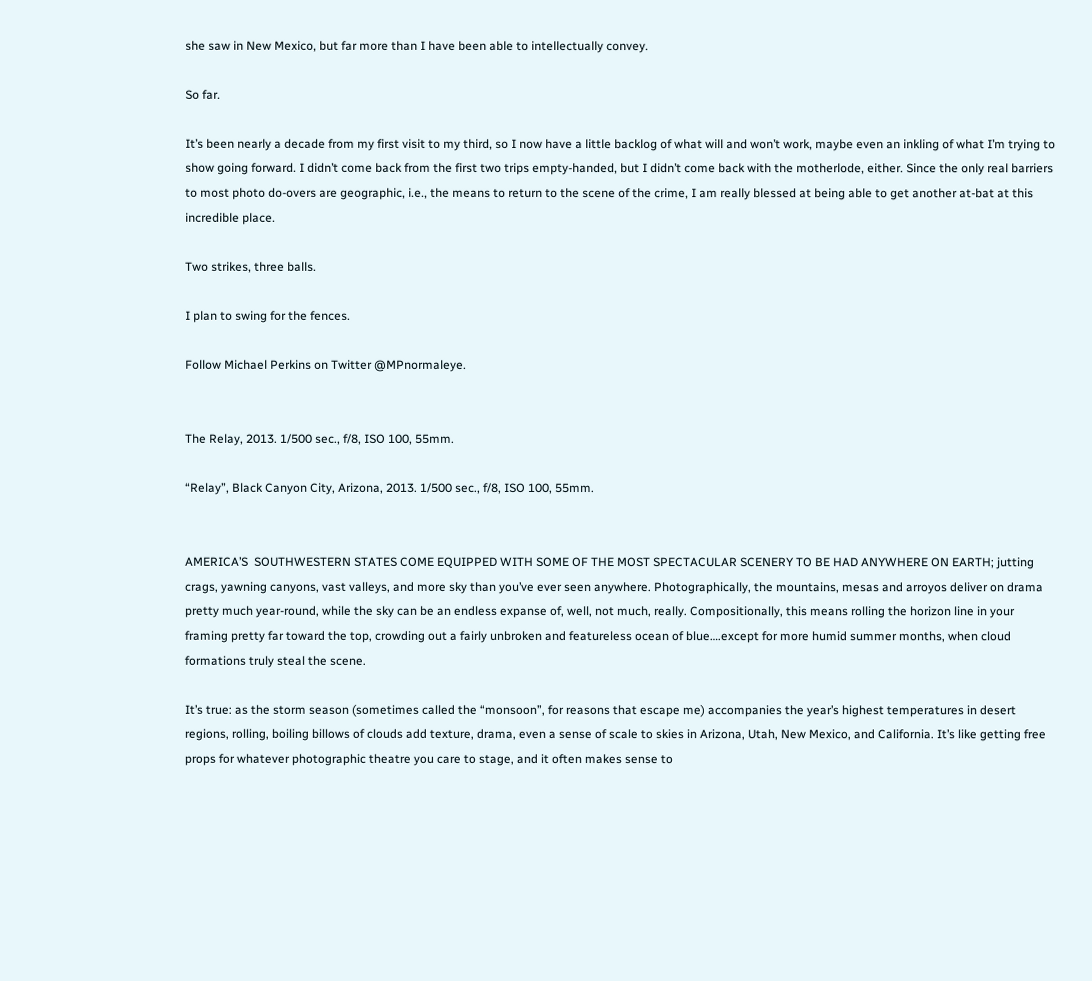she saw in New Mexico, but far more than I have been able to intellectually convey.

So far.

It’s been nearly a decade from my first visit to my third, so I now have a little backlog of what will and won’t work, maybe even an inkling of what I’m trying to show going forward. I didn’t come back from the first two trips empty-handed, but I didn’t come back with the motherlode, either. Since the only real barriers to most photo do-overs are geographic, i.e., the means to return to the scene of the crime, I am really blessed at being able to get another at-bat at this incredible place.

Two strikes, three balls.

I plan to swing for the fences.

Follow Michael Perkins on Twitter @MPnormaleye.


The Relay, 2013. 1/500 sec., f/8, ISO 100, 55mm.

“Relay”, Black Canyon City, Arizona, 2013. 1/500 sec., f/8, ISO 100, 55mm.


AMERICA’S  SOUTHWESTERN STATES COME EQUIPPED WITH SOME OF THE MOST SPECTACULAR SCENERY TO BE HAD ANYWHERE ON EARTH; jutting crags, yawning canyons, vast valleys, and more sky than you’ve ever seen anywhere. Photographically, the mountains, mesas and arroyos deliver on drama pretty much year-round, while the sky can be an endless expanse of, well, not much, really. Compositionally, this means rolling the horizon line in your framing pretty far toward the top, crowding out a fairly unbroken and featureless ocean of blue….except for more humid summer months, when cloud formations truly steal the scene.

It’s true: as the storm season (sometimes called the “monsoon”, for reasons that escape me) accompanies the year’s highest temperatures in desert regions, rolling, boiling billows of clouds add texture, drama, even a sense of scale to skies in Arizona, Utah, New Mexico, and California. It’s like getting free props for whatever photographic theatre you care to stage, and it often makes sense to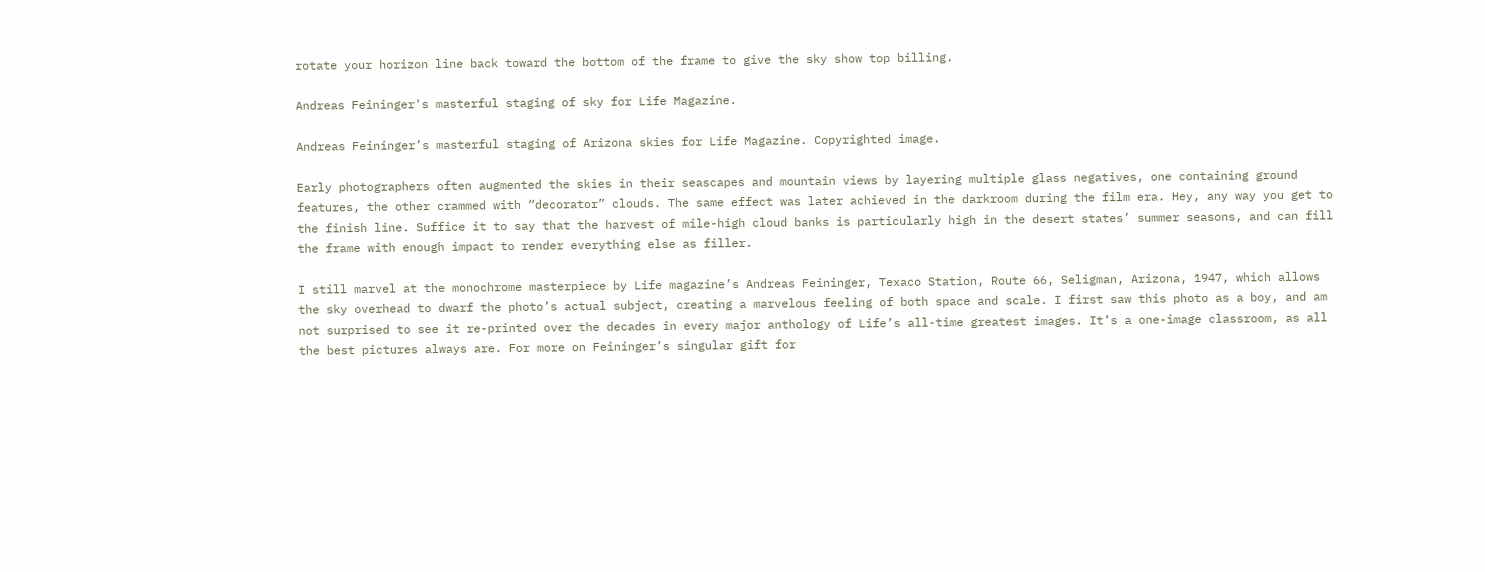rotate your horizon line back toward the bottom of the frame to give the sky show top billing.

Andreas Feininger's masterful staging of sky for Life Magazine.

Andreas Feininger’s masterful staging of Arizona skies for Life Magazine. Copyrighted image.

Early photographers often augmented the skies in their seascapes and mountain views by layering multiple glass negatives, one containing ground features, the other crammed with “decorator” clouds. The same effect was later achieved in the darkroom during the film era. Hey, any way you get to the finish line. Suffice it to say that the harvest of mile-high cloud banks is particularly high in the desert states’ summer seasons, and can fill the frame with enough impact to render everything else as filler.

I still marvel at the monochrome masterpiece by Life magazine’s Andreas Feininger, Texaco Station, Route 66, Seligman, Arizona, 1947, which allows the sky overhead to dwarf the photo’s actual subject, creating a marvelous feeling of both space and scale. I first saw this photo as a boy, and am not surprised to see it re-printed over the decades in every major anthology of Life’s all-time greatest images. It’s a one-image classroom, as all the best pictures always are. For more on Feininger’s singular gift for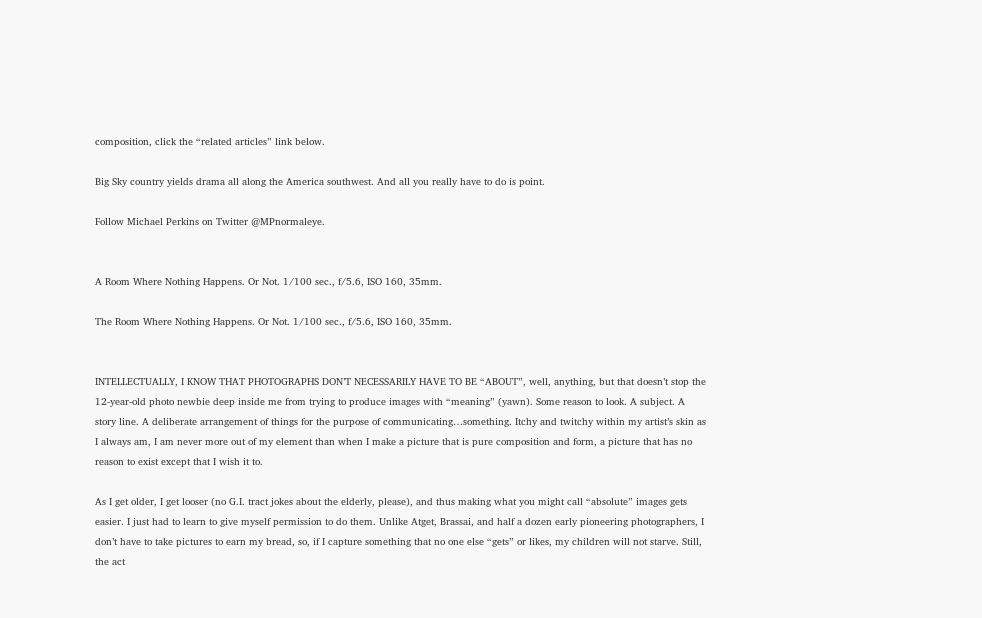composition, click the “related articles” link below.

Big Sky country yields drama all along the America southwest. And all you really have to do is point.

Follow Michael Perkins on Twitter @MPnormaleye.


A Room Where Nothing Happens. Or Not. 1/100 sec., f/5.6, ISO 160, 35mm.

The Room Where Nothing Happens. Or Not. 1/100 sec., f/5.6, ISO 160, 35mm.


INTELLECTUALLY, I KNOW THAT PHOTOGRAPHS DON’T NECESSARILY HAVE TO BE “ABOUT”, well, anything, but that doesn’t stop the 12-year-old photo newbie deep inside me from trying to produce images with “meaning” (yawn). Some reason to look. A subject. A story line. A deliberate arrangement of things for the purpose of communicating…something. Itchy and twitchy within my artist’s skin as I always am, I am never more out of my element than when I make a picture that is pure composition and form, a picture that has no reason to exist except that I wish it to.

As I get older, I get looser (no G.I. tract jokes about the elderly, please), and thus making what you might call “absolute” images gets easier. I just had to learn to give myself permission to do them. Unlike Atget, Brassai, and half a dozen early pioneering photographers, I don’t have to take pictures to earn my bread, so, if I capture something that no one else “gets” or likes, my children will not starve. Still, the act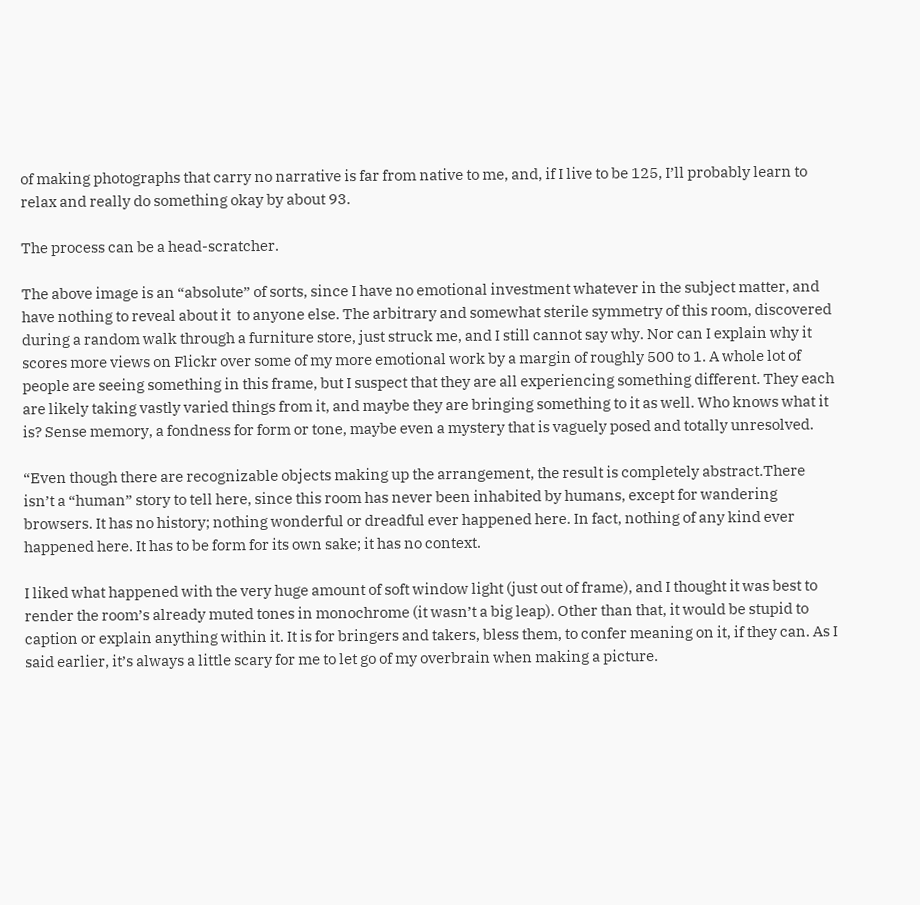of making photographs that carry no narrative is far from native to me, and, if I live to be 125, I’ll probably learn to relax and really do something okay by about 93.

The process can be a head-scratcher.

The above image is an “absolute” of sorts, since I have no emotional investment whatever in the subject matter, and have nothing to reveal about it  to anyone else. The arbitrary and somewhat sterile symmetry of this room, discovered during a random walk through a furniture store, just struck me, and I still cannot say why. Nor can I explain why it scores more views on Flickr over some of my more emotional work by a margin of roughly 500 to 1. A whole lot of people are seeing something in this frame, but I suspect that they are all experiencing something different. They each are likely taking vastly varied things from it, and maybe they are bringing something to it as well. Who knows what it is? Sense memory, a fondness for form or tone, maybe even a mystery that is vaguely posed and totally unresolved.

“Even though there are recognizable objects making up the arrangement, the result is completely abstract.There isn’t a “human” story to tell here, since this room has never been inhabited by humans, except for wandering browsers. It has no history; nothing wonderful or dreadful ever happened here. In fact, nothing of any kind ever happened here. It has to be form for its own sake; it has no context.

I liked what happened with the very huge amount of soft window light (just out of frame), and I thought it was best to render the room’s already muted tones in monochrome (it wasn’t a big leap). Other than that, it would be stupid to caption or explain anything within it. It is for bringers and takers, bless them, to confer meaning on it, if they can. As I said earlier, it’s always a little scary for me to let go of my overbrain when making a picture.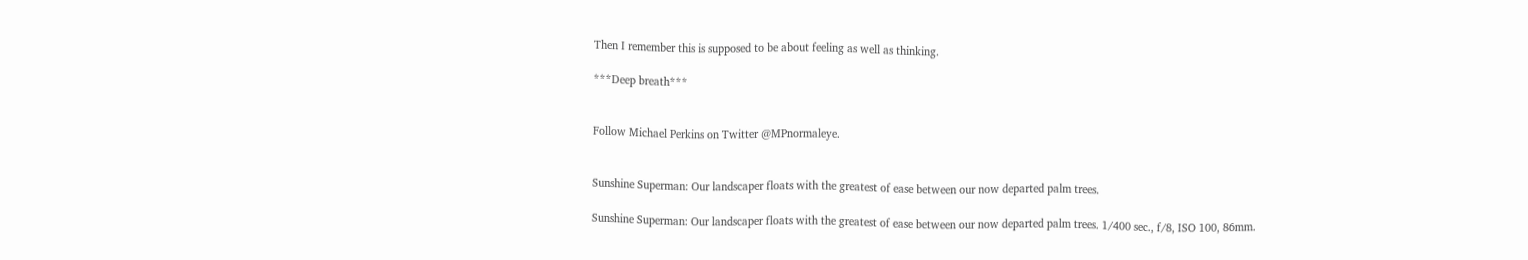Then I remember this is supposed to be about feeling as well as thinking.

***Deep breath***


Follow Michael Perkins on Twitter @MPnormaleye.


Sunshine Superman: Our landscaper floats with the greatest of ease between our now departed palm trees.

Sunshine Superman: Our landscaper floats with the greatest of ease between our now departed palm trees. 1/400 sec., f/8, ISO 100, 86mm.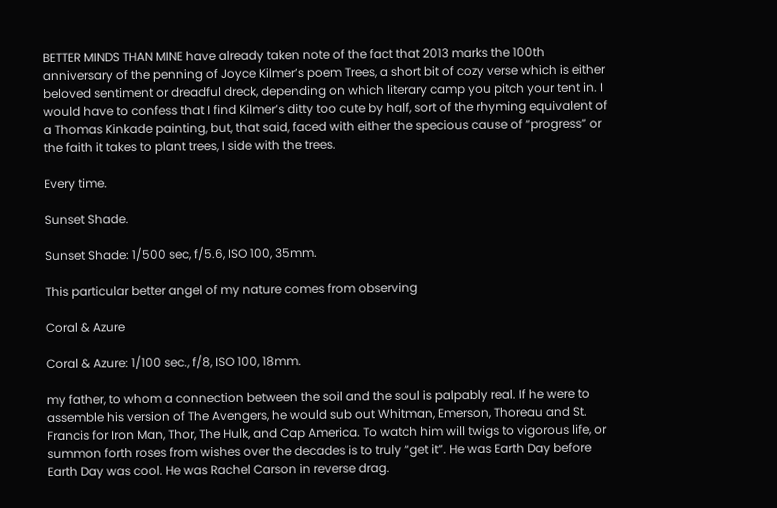BETTER MINDS THAN MINE have already taken note of the fact that 2013 marks the 100th anniversary of the penning of Joyce Kilmer’s poem Trees, a short bit of cozy verse which is either beloved sentiment or dreadful dreck, depending on which literary camp you pitch your tent in. I would have to confess that I find Kilmer’s ditty too cute by half, sort of the rhyming equivalent of a Thomas Kinkade painting, but, that said, faced with either the specious cause of “progress” or the faith it takes to plant trees, I side with the trees.

Every time.

Sunset Shade.

Sunset Shade: 1/500 sec, f/5.6, ISO 100, 35mm.

This particular better angel of my nature comes from observing

Coral & Azure

Coral & Azure: 1/100 sec., f/8, ISO 100, 18mm.

my father, to whom a connection between the soil and the soul is palpably real. If he were to assemble his version of The Avengers, he would sub out Whitman, Emerson, Thoreau and St. Francis for Iron Man, Thor, The Hulk, and Cap America. To watch him will twigs to vigorous life, or summon forth roses from wishes over the decades is to truly “get it”. He was Earth Day before Earth Day was cool. He was Rachel Carson in reverse drag.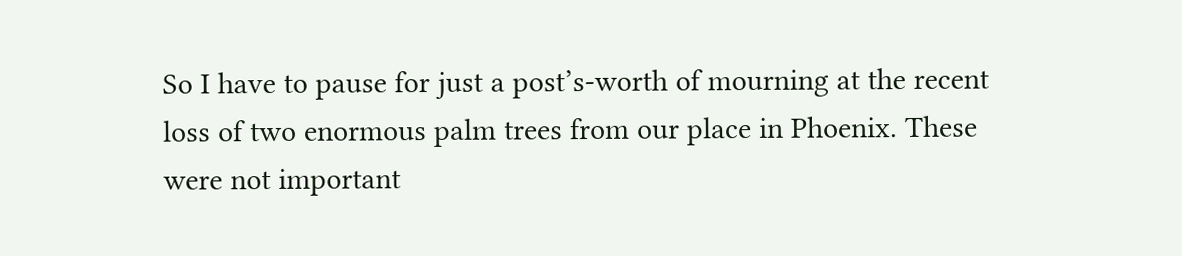So I have to pause for just a post’s-worth of mourning at the recent loss of two enormous palm trees from our place in Phoenix. These were not important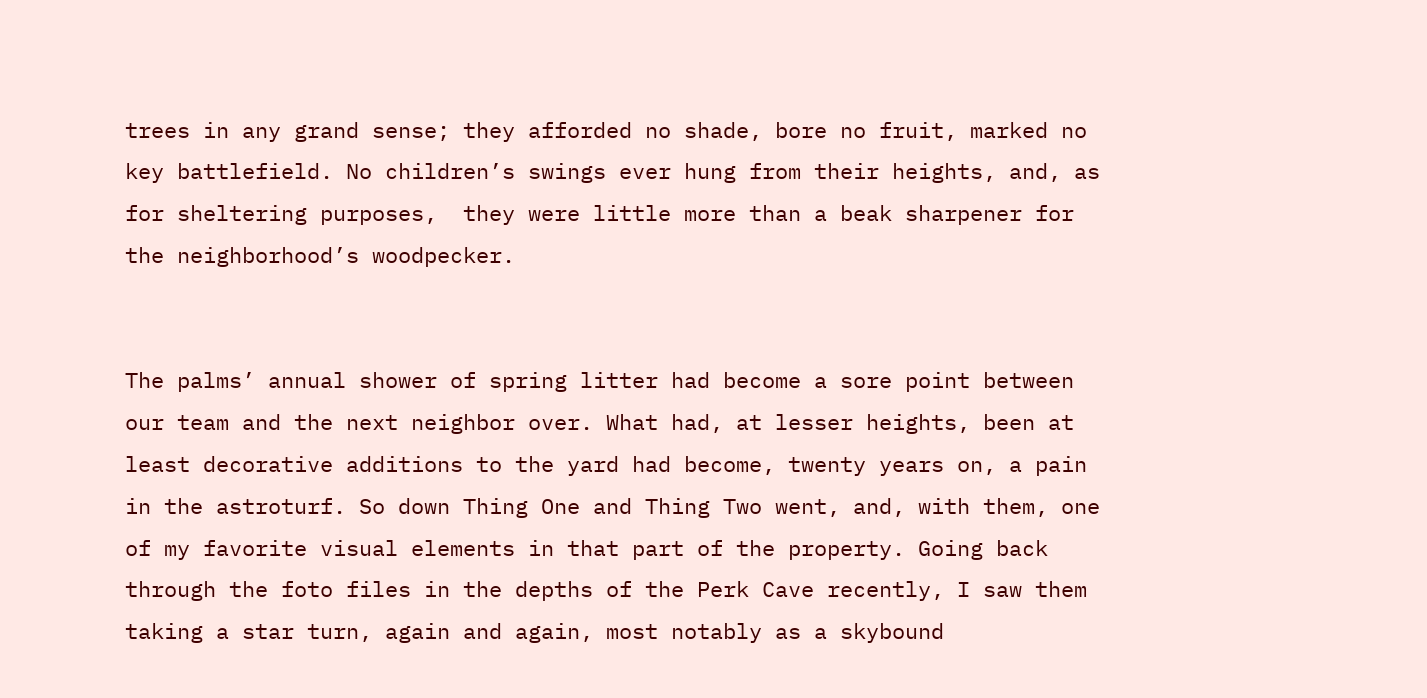trees in any grand sense; they afforded no shade, bore no fruit, marked no key battlefield. No children’s swings ever hung from their heights, and, as for sheltering purposes,  they were little more than a beak sharpener for the neighborhood’s woodpecker.


The palms’ annual shower of spring litter had become a sore point between our team and the next neighbor over. What had, at lesser heights, been at least decorative additions to the yard had become, twenty years on, a pain in the astroturf. So down Thing One and Thing Two went, and, with them, one of my favorite visual elements in that part of the property. Going back through the foto files in the depths of the Perk Cave recently, I saw them taking a star turn, again and again, most notably as a skybound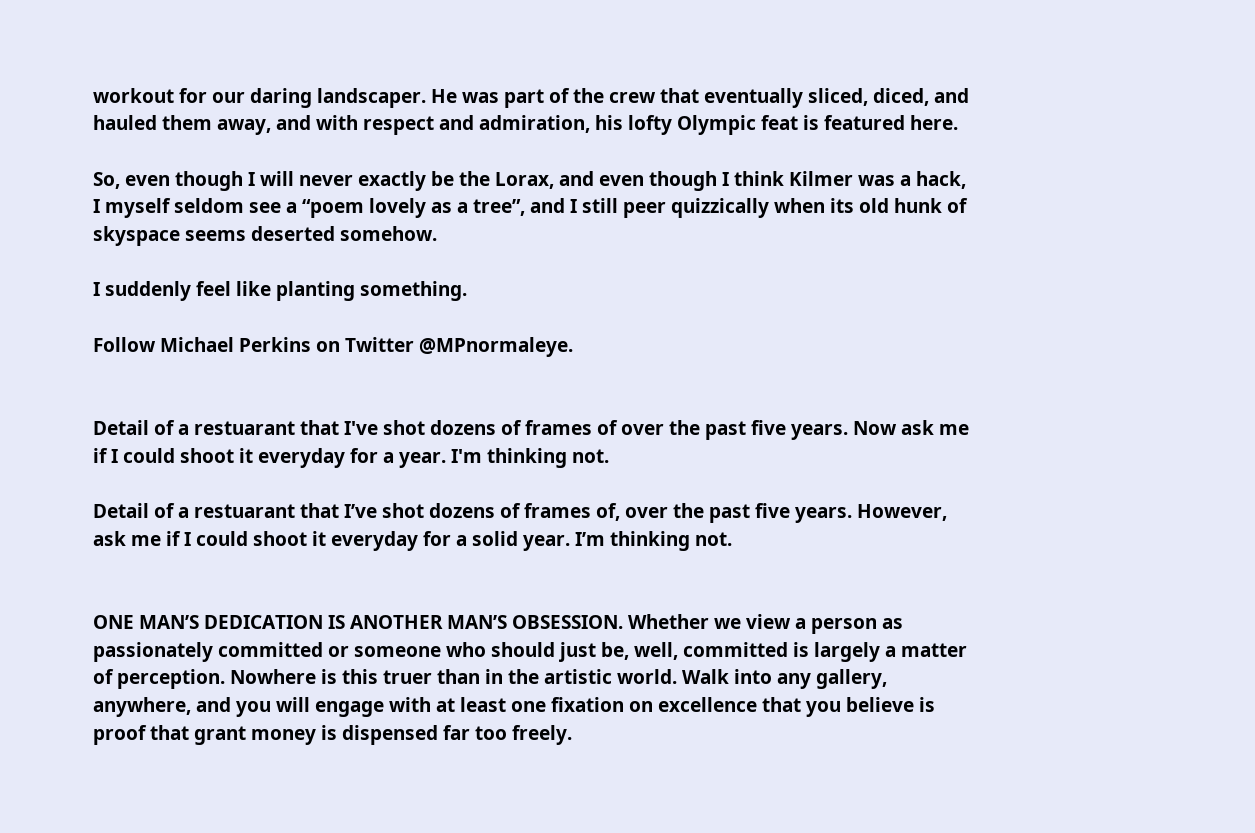workout for our daring landscaper. He was part of the crew that eventually sliced, diced, and hauled them away, and with respect and admiration, his lofty Olympic feat is featured here.

So, even though I will never exactly be the Lorax, and even though I think Kilmer was a hack, I myself seldom see a “poem lovely as a tree”, and I still peer quizzically when its old hunk of skyspace seems deserted somehow.

I suddenly feel like planting something.

Follow Michael Perkins on Twitter @MPnormaleye.


Detail of a restuarant that I've shot dozens of frames of over the past five years. Now ask me if I could shoot it everyday for a year. I'm thinking not.

Detail of a restuarant that I’ve shot dozens of frames of, over the past five years. However, ask me if I could shoot it everyday for a solid year. I’m thinking not.


ONE MAN’S DEDICATION IS ANOTHER MAN’S OBSESSION. Whether we view a person as passionately committed or someone who should just be, well, committed is largely a matter of perception. Nowhere is this truer than in the artistic world. Walk into any gallery, anywhere, and you will engage with at least one fixation on excellence that you believe is proof that grant money is dispensed far too freely.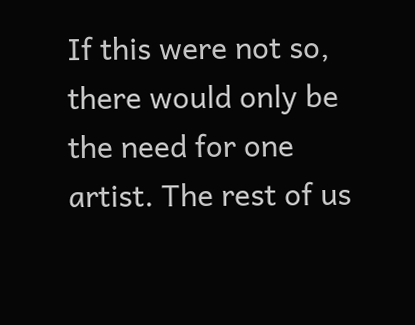If this were not so, there would only be the need for one artist. The rest of us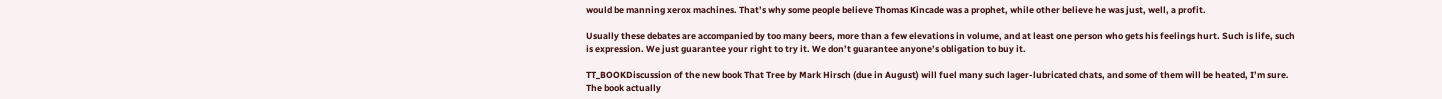would be manning xerox machines. That’s why some people believe Thomas Kincade was a prophet, while other believe he was just, well, a profit.

Usually these debates are accompanied by too many beers, more than a few elevations in volume, and at least one person who gets his feelings hurt. Such is life, such is expression. We just guarantee your right to try it. We don’t guarantee anyone’s obligation to buy it.

TT_BOOKDiscussion of the new book That Tree by Mark Hirsch (due in August) will fuel many such lager-lubricated chats, and some of them will be heated, I’m sure. The book actually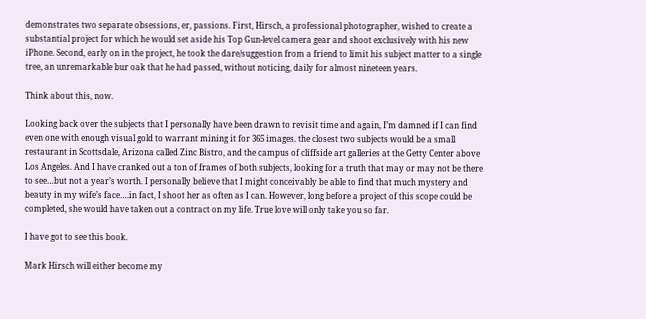demonstrates two separate obsessions, er, passions. First, Hirsch, a professional photographer, wished to create a substantial project for which he would set aside his Top Gun-level camera gear and shoot exclusively with his new iPhone. Second, early on in the project, he took the dare/suggestion from a friend to limit his subject matter to a single tree, an unremarkable bur oak that he had passed, without noticing, daily for almost nineteen years.

Think about this, now.

Looking back over the subjects that I personally have been drawn to revisit time and again, I’m damned if I can find even one with enough visual gold to warrant mining it for 365 images. the closest two subjects would be a small restaurant in Scottsdale, Arizona called Zinc Bistro, and the campus of cliffside art galleries at the Getty Center above Los Angeles. And I have cranked out a ton of frames of both subjects, looking for a truth that may or may not be there to see…but not a year’s worth. I personally believe that I might conceivably be able to find that much mystery and beauty in my wife’s face….in fact, I shoot her as often as I can. However, long before a project of this scope could be completed, she would have taken out a contract on my life. True love will only take you so far.

I have got to see this book.

Mark Hirsch will either become my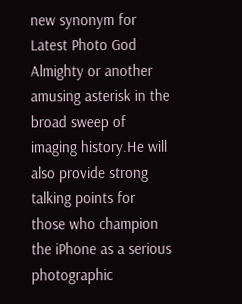new synonym for Latest Photo God Almighty or another amusing asterisk in the broad sweep of imaging history.He will also provide strong talking points for those who champion the iPhone as a serious photographic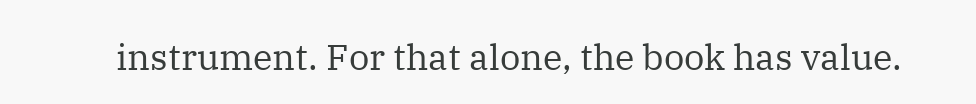instrument. For that alone, the book has value.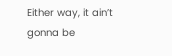Either way, it ain’t gonna be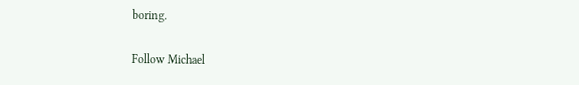boring.

Follow Michael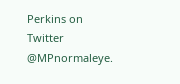Perkins on Twitter @MPnormaleye.